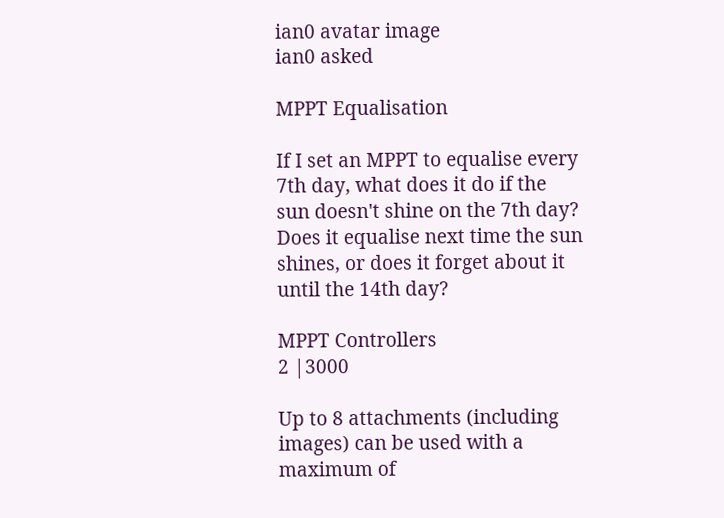ian0 avatar image
ian0 asked

MPPT Equalisation

If I set an MPPT to equalise every 7th day, what does it do if the sun doesn't shine on the 7th day? Does it equalise next time the sun shines, or does it forget about it until the 14th day?

MPPT Controllers
2 |3000

Up to 8 attachments (including images) can be used with a maximum of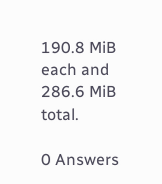190.8 MiB each and 286.6 MiB total.

0 Answers